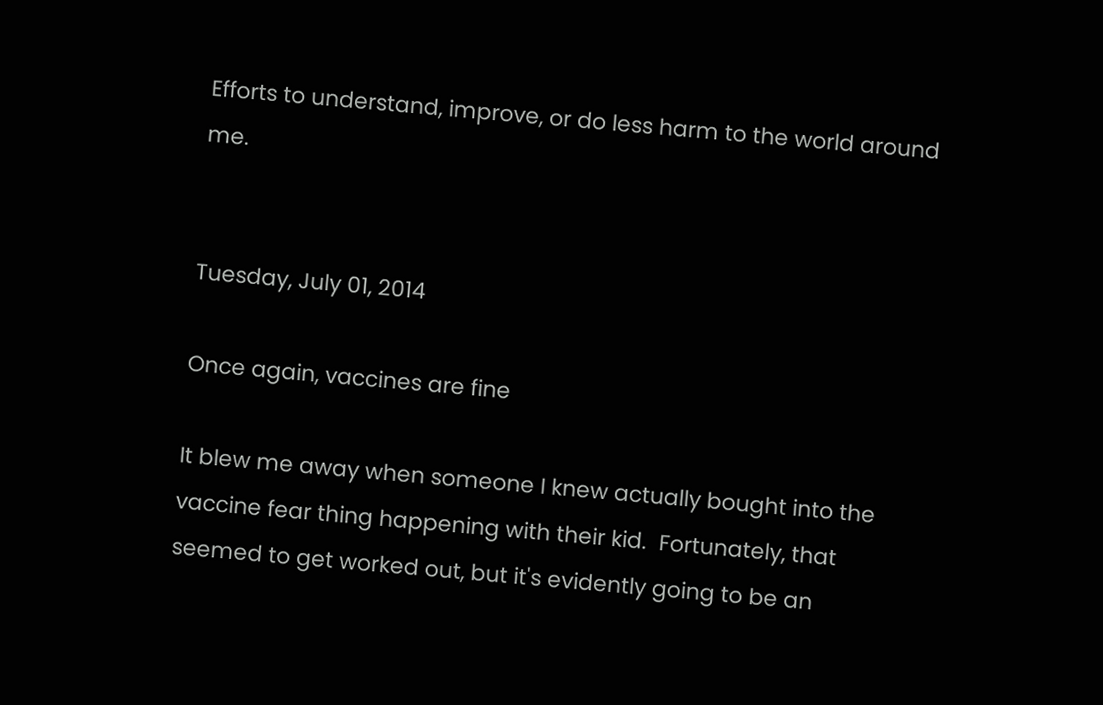Efforts to understand, improve, or do less harm to the world around me.


Tuesday, July 01, 2014

Once again, vaccines are fine

It blew me away when someone I knew actually bought into the vaccine fear thing happening with their kid.  Fortunately, that seemed to get worked out, but it's evidently going to be an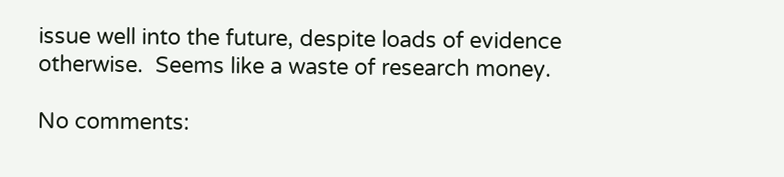issue well into the future, despite loads of evidence otherwise.  Seems like a waste of research money.

No comments: